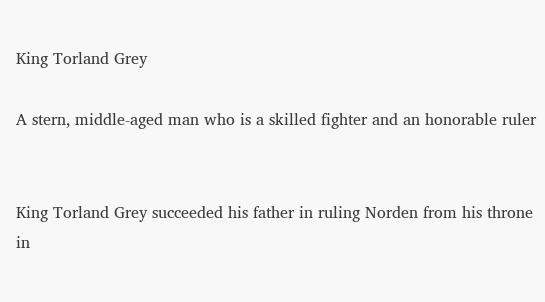King Torland Grey

A stern, middle-aged man who is a skilled fighter and an honorable ruler


King Torland Grey succeeded his father in ruling Norden from his throne in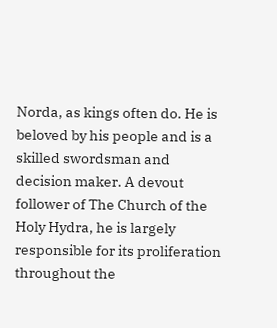Norda, as kings often do. He is beloved by his people and is a skilled swordsman and decision maker. A devout follower of The Church of the Holy Hydra, he is largely responsible for its proliferation throughout the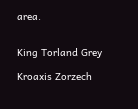area.


King Torland Grey

Kroaxis Zorzech